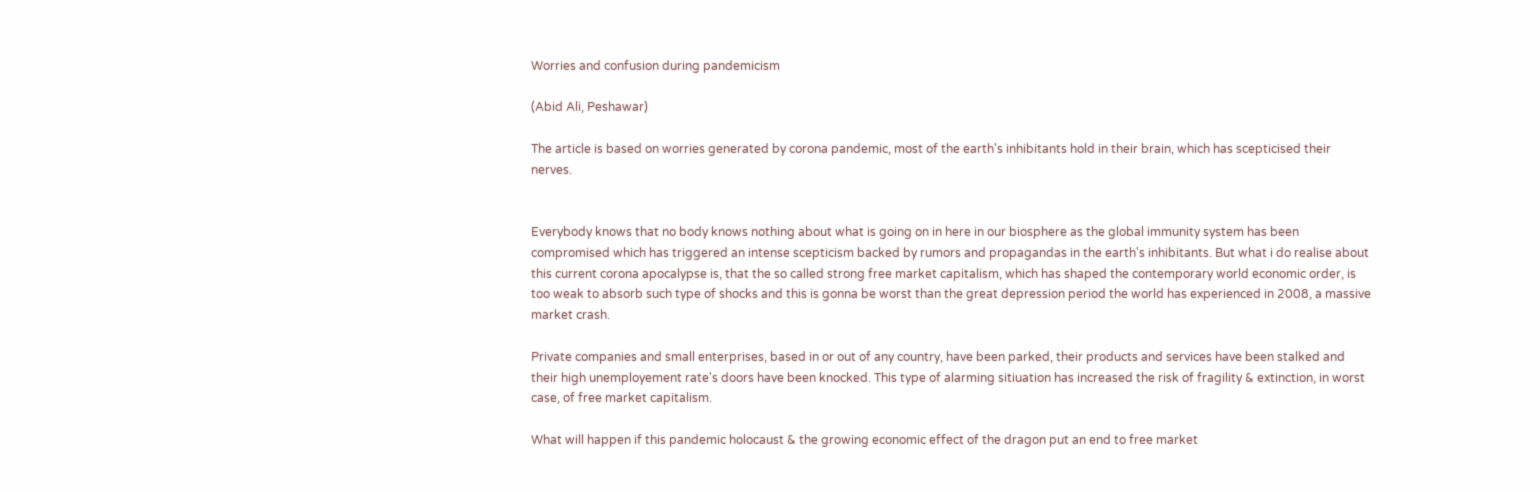Worries and confusion during pandemicism

(Abid Ali, Peshawar)

The article is based on worries generated by corona pandemic, most of the earth's inhibitants hold in their brain, which has scepticised their nerves.


Everybody knows that no body knows nothing about what is going on in here in our biosphere as the global immunity system has been compromised which has triggered an intense scepticism backed by rumors and propagandas in the earth's inhibitants. But what i do realise about this current corona apocalypse is, that the so called strong free market capitalism, which has shaped the contemporary world economic order, is too weak to absorb such type of shocks and this is gonna be worst than the great depression period the world has experienced in 2008, a massive market crash.

Private companies and small enterprises, based in or out of any country, have been parked, their products and services have been stalked and their high unemployement rate's doors have been knocked. This type of alarming sitiuation has increased the risk of fragility & extinction, in worst case, of free market capitalism.

What will happen if this pandemic holocaust & the growing economic effect of the dragon put an end to free market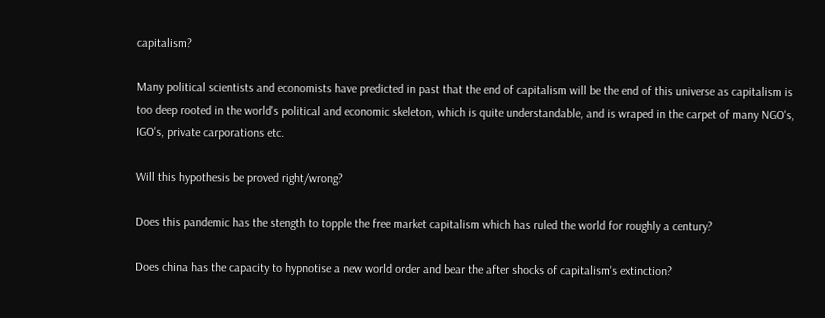capitalism?

Many political scientists and economists have predicted in past that the end of capitalism will be the end of this universe as capitalism is too deep rooted in the world's political and economic skeleton, which is quite understandable, and is wraped in the carpet of many NGO's, IGO's, private carporations etc.

Will this hypothesis be proved right/wrong?

Does this pandemic has the stength to topple the free market capitalism which has ruled the world for roughly a century?

Does china has the capacity to hypnotise a new world order and bear the after shocks of capitalism's extinction?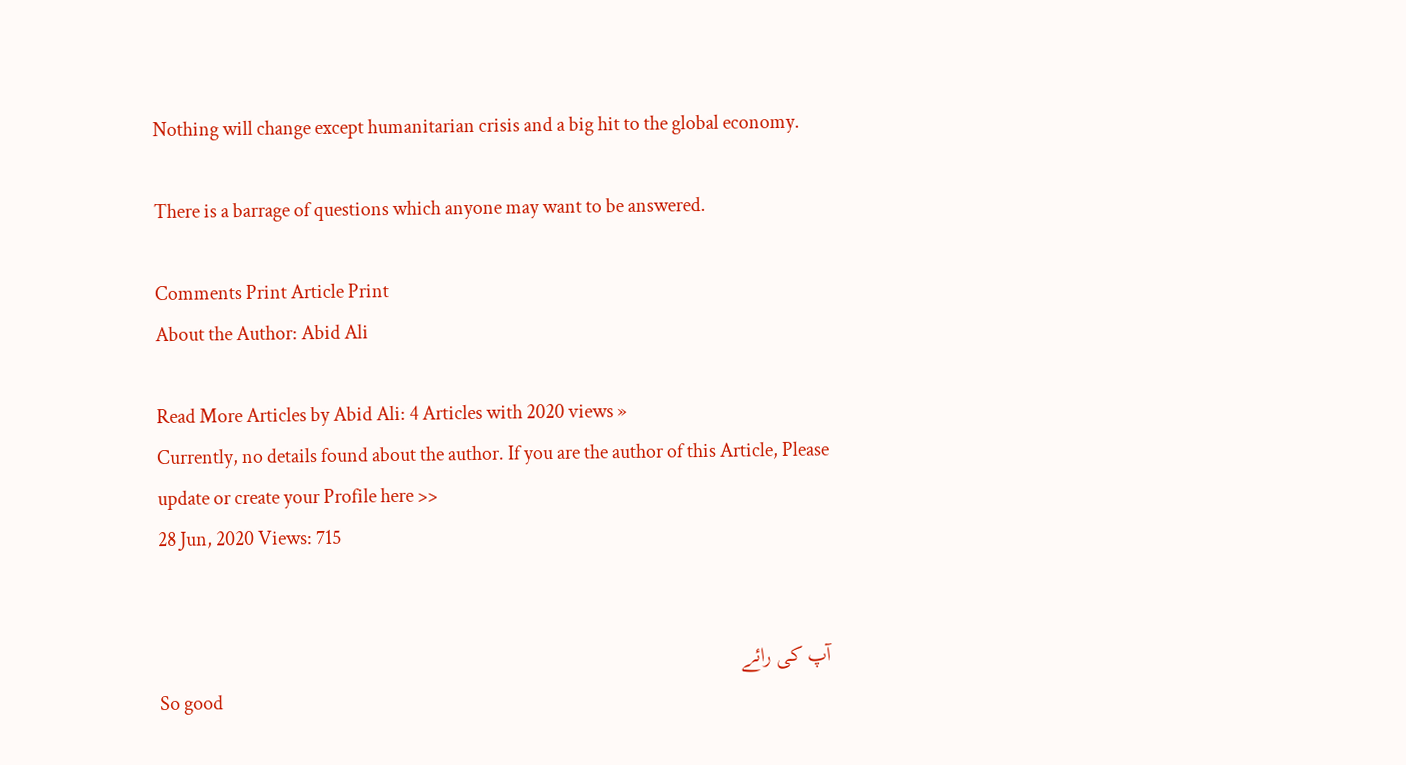Nothing will change except humanitarian crisis and a big hit to the global economy.

There is a barrage of questions which anyone may want to be answered.

Comments Print Article Print
About the Author: Abid Ali

Read More Articles by Abid Ali: 4 Articles with 2020 views »
Currently, no details found about the author. If you are the author of this Article, Please update or create your Profile here >>
28 Jun, 2020 Views: 715


آپ کی رائے
So good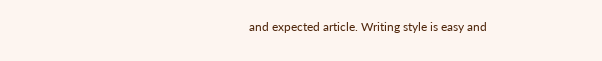and expected article. Writing style is easy and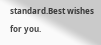standard.Best wishes for you.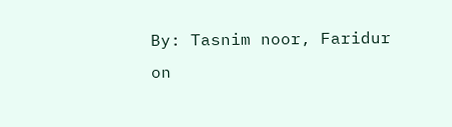By: Tasnim noor, Faridur on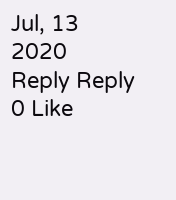Jul, 13 2020
Reply Reply
0 Like